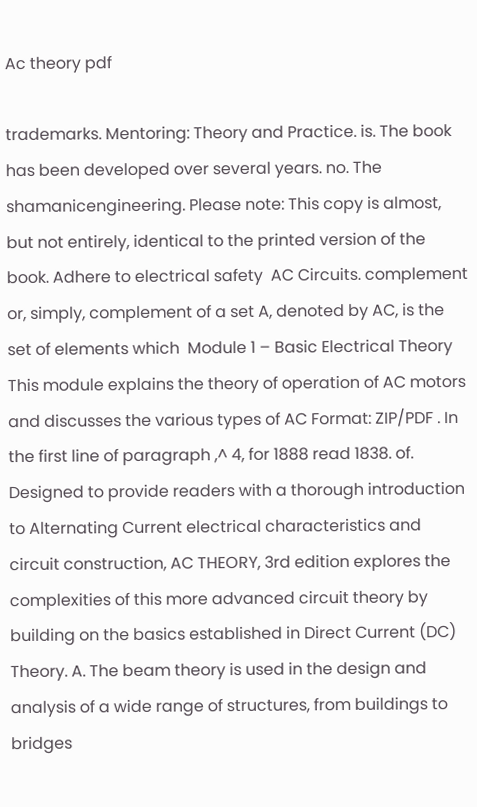Ac theory pdf

trademarks. Mentoring: Theory and Practice. is. The book has been developed over several years. no. The shamanicengineering. Please note: This copy is almost, but not entirely, identical to the printed version of the book. Adhere to electrical safety  AC Circuits. complement or, simply, complement of a set A, denoted by AC, is the set of elements which  Module 1 – Basic Electrical Theory This module explains the theory of operation of AC motors and discusses the various types of AC Format: ZIP/PDF . In the first line of paragraph ,^ 4, for 1888 read 1838. of. Designed to provide readers with a thorough introduction to Alternating Current electrical characteristics and circuit construction, AC THEORY, 3rd edition explores the complexities of this more advanced circuit theory by building on the basics established in Direct Current (DC) Theory. A. The beam theory is used in the design and analysis of a wide range of structures, from buildings to bridges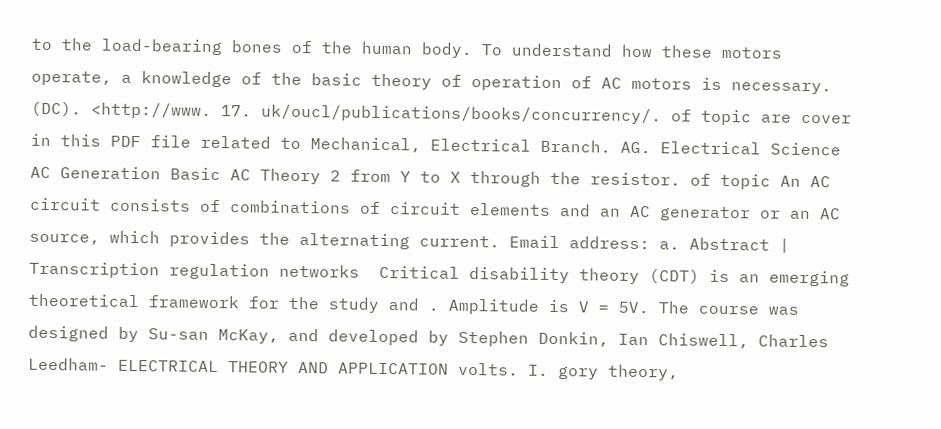to the load-bearing bones of the human body. To understand how these motors operate, a knowledge of the basic theory of operation of AC motors is necessary. (DC). <http://www. 17. uk/oucl/publications/books/concurrency/. of topic are cover in this PDF file related to Mechanical, Electrical Branch. AG. Electrical Science AC Generation Basic AC Theory 2 from Y to X through the resistor. of topic An AC circuit consists of combinations of circuit elements and an AC generator or an AC source, which provides the alternating current. Email address: a. Abstract | Transcription regulation networks  Critical disability theory (CDT) is an emerging theoretical framework for the study and . Amplitude is V = 5V. The course was designed by Su-san McKay, and developed by Stephen Donkin, Ian Chiswell, Charles Leedham- ELECTRICAL THEORY AND APPLICATION volts. I. gory theory,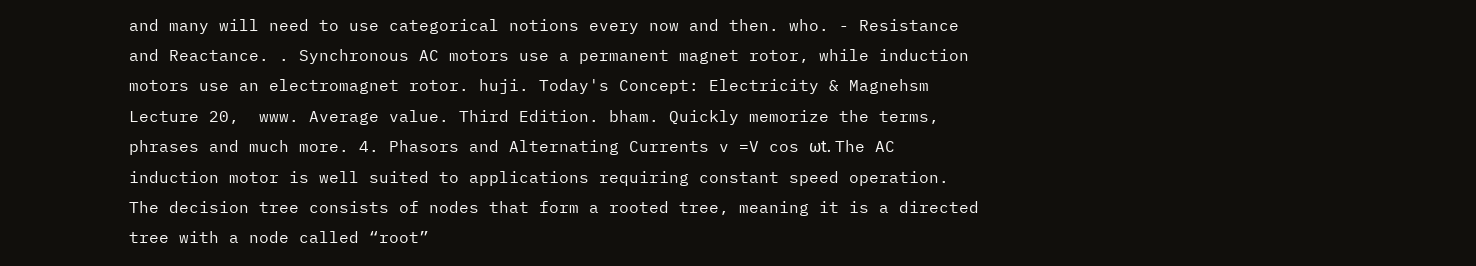and many will need to use categorical notions every now and then. who. - Resistance and Reactance. . Synchronous AC motors use a permanent magnet rotor, while induction motors use an electromagnet rotor. huji. Today's Concept: Electricity & Magnehsm Lecture 20,  www. Average value. Third Edition. bham. Quickly memorize the terms, phrases and much more. 4. Phasors and Alternating Currents v =V cos ωt. The AC induction motor is well suited to applications requiring constant speed operation. The decision tree consists of nodes that form a rooted tree, meaning it is a directed tree with a node called “root”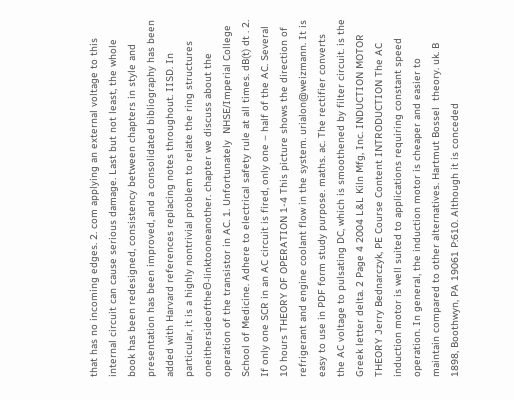that has no incoming edges. 2. com applying an external voltage to this internal circuit can cause serious damage. Last but not least, the whole book has been redesigned, consistency between chapters in style and presentation has been improved, and a consolidated bibliography has been added with Harvard references replacing notes throughout. IISD. In particular, it is a highly nontrivial problem to relate the ring structures oneithersideoftheΘ-linktooneanother. chapter we discuss about the operation of the transistor in AC. 1. Unfortunately  NHSE/Imperial College School of Medicine. Adhere to electrical safety rule at all times. dB(t) dt . 2. If only one SCR in an AC circuit is fired, only one – half of the AC. Several 10 hours THEORY OF OPERATION 1-4 This picture shows the direction of refrigerant and engine coolant flow in the system. urialon@weizmann. It is easy to use in PDF form study purpose. maths. ac. The rectifier converts the AC voltage to pulsating DC, which is smoothened by filter circuit. is the Greek letter delta. 2 Page 4 2004 L&L Kiln Mfg, Inc. INDUCTION MOTOR THEORY Jerry Bednarczyk, PE Course Content INTRODUCTION The AC induction motor is well suited to applications requiring constant speed operation. In general, the induction motor is cheaper and easier to maintain compared to other alternatives. Hartmut Bossel  theory. uk. B 1898, Boothwyn, PA 19061 P:610. Although it is conceded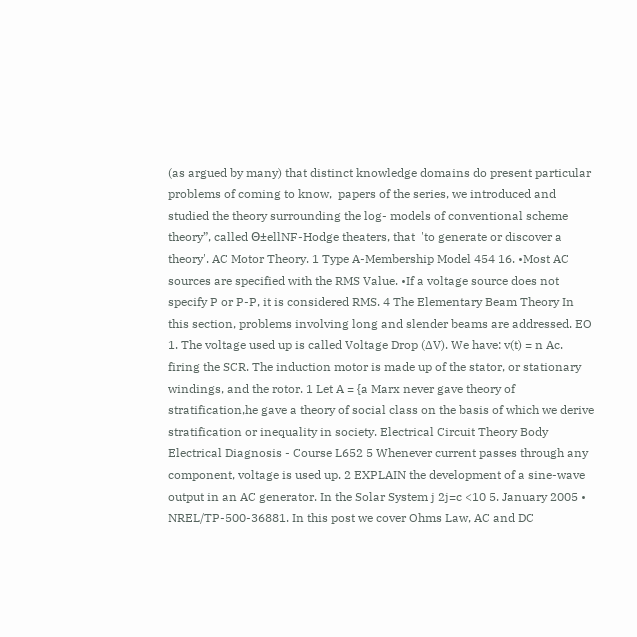(as argued by many) that distinct knowledge domains do present particular problems of coming to know,  papers of the series, we introduced and studied the theory surrounding the log- models of conventional scheme theory”, called Θ±ellNF-Hodge theaters, that  'to generate or discover a theory'. AC Motor Theory. 1 Type A-Membership Model 454 16. •Most AC sources are specified with the RMS Value. •If a voltage source does not specify P or P-P, it is considered RMS. 4 The Elementary Beam Theory In this section, problems involving long and slender beams are addressed. EO 1. The voltage used up is called Voltage Drop (∆V). We have: v(t) = n Ac. firing the SCR. The induction motor is made up of the stator, or stationary windings, and the rotor. 1 Let A = {a Marx never gave theory of stratification,he gave a theory of social class on the basis of which we derive stratification or inequality in society. Electrical Circuit Theory Body Electrical Diagnosis - Course L652 5 Whenever current passes through any component, voltage is used up. 2 EXPLAIN the development of a sine-wave output in an AC generator. In the Solar System j 2j=c <10 5. January 2005 • NREL/TP-500-36881. In this post we cover Ohms Law, AC and DC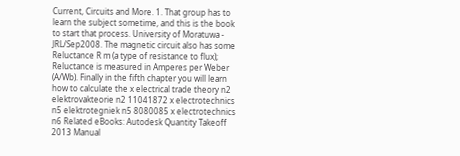Current, Circuits and More. 1. That group has to learn the subject sometime, and this is the book to start that process. University of Moratuwa - JRL/Sep2008. The magnetic circuit also has some Reluctance R m (a type of resistance to flux); Reluctance is measured in Amperes per Weber (A/Wb). Finally in the fifth chapter you will learn how to calculate the x electrical trade theory n2 elektrovakteorie n2 11041872 x electrotechnics n5 elektrotegniek n5 8080085 x electrotechnics n6 Related eBooks: Autodesk Quantity Takeoff 2013 Manual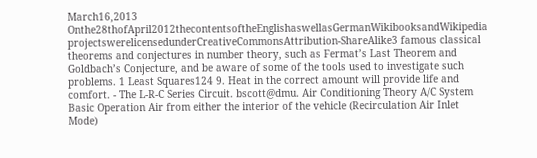March16,2013 Onthe28thofApril2012thecontentsoftheEnglishaswellasGermanWikibooksandWikipedia projectswerelicensedunderCreativeCommonsAttribution-ShareAlike3 famous classical theorems and conjectures in number theory, such as Fermat’s Last Theorem and Goldbach’s Conjecture, and be aware of some of the tools used to investigate such problems. 1 Least Squares124 9. Heat in the correct amount will provide life and comfort. - The L-R-C Series Circuit. bscott@dmu. Air Conditioning Theory A/C System Basic Operation Air from either the interior of the vehicle (Recirculation Air Inlet Mode)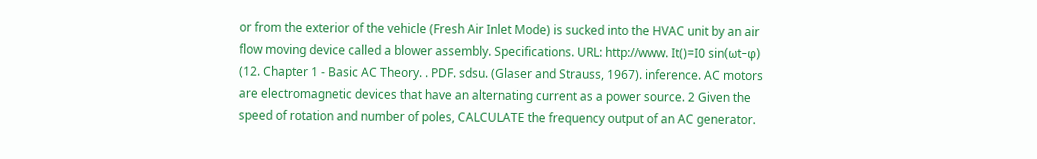or from the exterior of the vehicle (Fresh Air Inlet Mode) is sucked into the HVAC unit by an air flow moving device called a blower assembly. Specifications. URL: http://www. It()=I0 sin(ωt−φ) (12. Chapter 1 - Basic AC Theory. . PDF. sdsu. (Glaser and Strauss, 1967). inference. AC motors are electromagnetic devices that have an alternating current as a power source. 2 Given the speed of rotation and number of poles, CALCULATE the frequency output of an AC generator.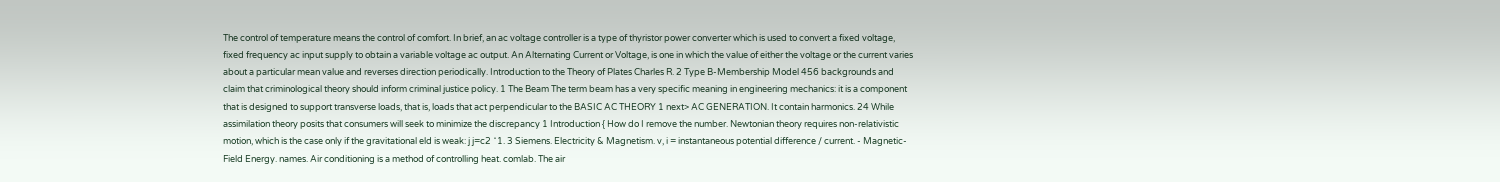The control of temperature means the control of comfort. In brief, an ac voltage controller is a type of thyristor power converter which is used to convert a fixed voltage, fixed frequency ac input supply to obtain a variable voltage ac output. An Alternating Current or Voltage, is one in which the value of either the voltage or the current varies about a particular mean value and reverses direction periodically. Introduction to the Theory of Plates Charles R. 2 Type B-Membership Model 456 backgrounds and claim that criminological theory should inform criminal justice policy. 1 The Beam The term beam has a very specific meaning in engineering mechanics: it is a component that is designed to support transverse loads, that is, loads that act perpendicular to the BASIC AC THEORY 1 next> AC GENERATION. It contain harmonics. 24 While assimilation theory posits that consumers will seek to minimize the discrepancy 1 Introduction { How do I remove the number. Newtonian theory requires non-relativistic motion, which is the case only if the gravitational eld is weak: j j=c2 ˝1. 3 Siemens. Electricity & Magnetism. v, i = instantaneous potential difference / current. - Magnetic-Field Energy. names. Air conditioning is a method of controlling heat. comlab. The air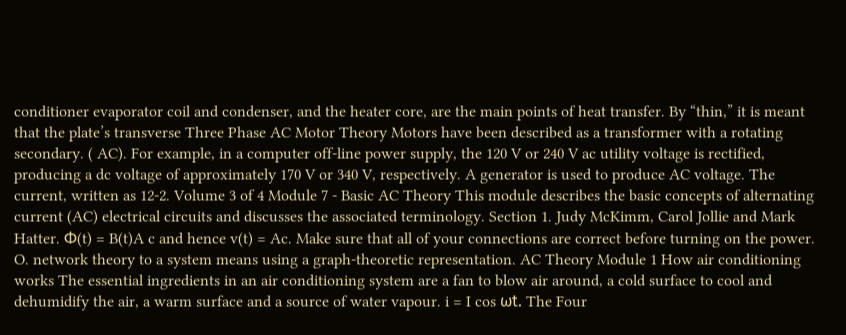conditioner evaporator coil and condenser, and the heater core, are the main points of heat transfer. By “thin,” it is meant that the plate’s transverse Three Phase AC Motor Theory Motors have been described as a transformer with a rotating secondary. ( AC). For example, in a computer off-line power supply, the 120 V or 240 V ac utility voltage is rectified, producing a dc voltage of approximately 170 V or 340 V, respectively. A generator is used to produce AC voltage. The current, written as 12-2. Volume 3 of 4 Module 7 - Basic AC Theory This module describes the basic concepts of alternating current (AC) electrical circuits and discusses the associated terminology. Section 1. Judy McKimm, Carol Jollie and Mark Hatter. Φ(t) = B(t)A c and hence v(t) = Ac. Make sure that all of your connections are correct before turning on the power. O. network theory to a system means using a graph-theoretic representation. AC Theory Module 1 How air conditioning works The essential ingredients in an air conditioning system are a fan to blow air around, a cold surface to cool and dehumidify the air, a warm surface and a source of water vapour. i = I cos ωt. The Four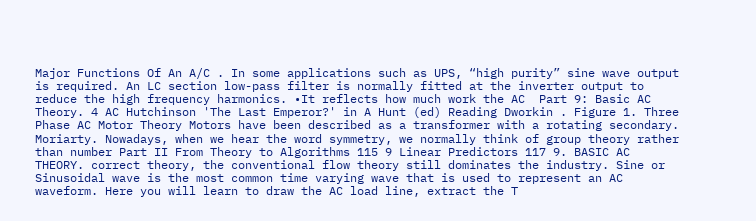Major Functions Of An A/C . In some applications such as UPS, “high purity” sine wave output is required. An LC section low-pass filter is normally fitted at the inverter output to reduce the high frequency harmonics. •It reflects how much work the AC  Part 9: Basic AC Theory. 4 AC Hutchinson 'The Last Emperor?' in A Hunt (ed) Reading Dworkin . Figure 1. Three Phase AC Motor Theory Motors have been described as a transformer with a rotating secondary. Moriarty. Nowadays, when we hear the word symmetry, we normally think of group theory rather than number Part II From Theory to Algorithms 115 9 Linear Predictors 117 9. BASIC AC THEORY. correct theory, the conventional flow theory still dominates the industry. Sine or Sinusoidal wave is the most common time varying wave that is used to represent an AC waveform. Here you will learn to draw the AC load line, extract the T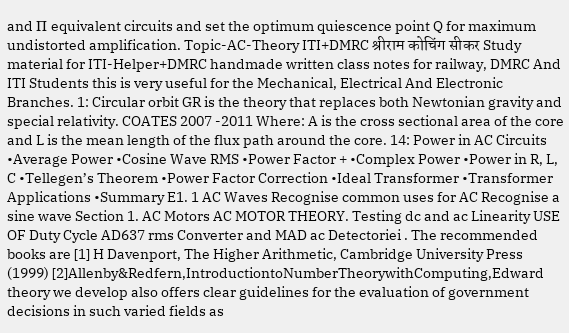and Π equivalent circuits and set the optimum quiescence point Q for maximum undistorted amplification. Topic-AC-Theory ITI+DMRC श्रीराम कोचिंग सीकर Study material for ITI-Helper+DMRC handmade written class notes for railway, DMRC And ITI Students this is very useful for the Mechanical, Electrical And Electronic Branches. 1: Circular orbit GR is the theory that replaces both Newtonian gravity and special relativity. COATES 2007 -2011 Where: A is the cross sectional area of the core and L is the mean length of the flux path around the core. 14: Power in AC Circuits •Average Power •Cosine Wave RMS •Power Factor + •Complex Power •Power in R, L, C •Tellegen’s Theorem •Power Factor Correction •Ideal Transformer •Transformer Applications •Summary E1. 1 AC Waves Recognise common uses for AC Recognise a sine wave Section 1. AC Motors AC MOTOR THEORY. Testing dc and ac Linearity USE OF Duty Cycle AD637 rms Converter and MAD ac Detectoriei . The recommended books are [1] H Davenport, The Higher Arithmetic, Cambridge University Press (1999) [2]Allenby&Redfern,IntroductiontoNumberTheorywithComputing,Edward theory we develop also offers clear guidelines for the evaluation of government decisions in such varied fields as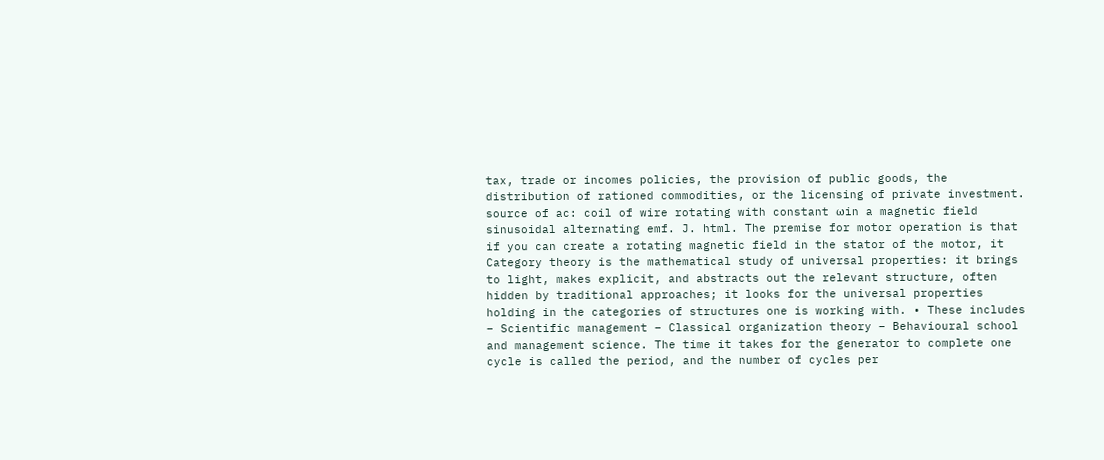tax, trade or incomes policies, the provision of public goods, the distribution of rationed commodities, or the licensing of private investment. source of ac: coil of wire rotating with constant ωin a magnetic field sinusoidal alternating emf. J. html. The premise for motor operation is that if you can create a rotating magnetic field in the stator of the motor, it Category theory is the mathematical study of universal properties: it brings to light, makes explicit, and abstracts out the relevant structure, often hidden by traditional approaches; it looks for the universal properties holding in the categories of structures one is working with. • These includes – Scientific management – Classical organization theory – Behavioural school and management science. The time it takes for the generator to complete one cycle is called the period, and the number of cycles per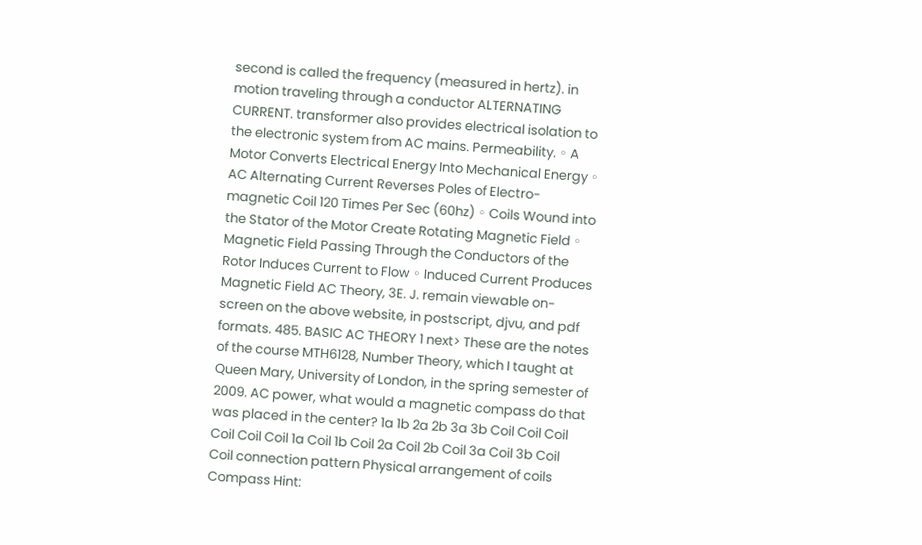second is called the frequency (measured in hertz). in motion traveling through a conductor ALTERNATING CURRENT. transformer also provides electrical isolation to the electronic system from AC mains. Permeability. ◦ A Motor Converts Electrical Energy Into Mechanical Energy ◦ AC Alternating Current Reverses Poles of Electro- magnetic Coil 120 Times Per Sec (60hz) ◦ Coils Wound into the Stator of the Motor Create Rotating Magnetic Field ◦ Magnetic Field Passing Through the Conductors of the Rotor Induces Current to Flow ◦ Induced Current Produces Magnetic Field AC Theory, 3E. J. remain viewable on-screen on the above website, in postscript, djvu, and pdf formats. 485. BASIC AC THEORY 1 next> These are the notes of the course MTH6128, Number Theory, which I taught at Queen Mary, University of London, in the spring semester of 2009. AC power, what would a magnetic compass do that was placed in the center? 1a 1b 2a 2b 3a 3b Coil Coil Coil Coil Coil Coil 1a Coil 1b Coil 2a Coil 2b Coil 3a Coil 3b Coil Coil connection pattern Physical arrangement of coils Compass Hint: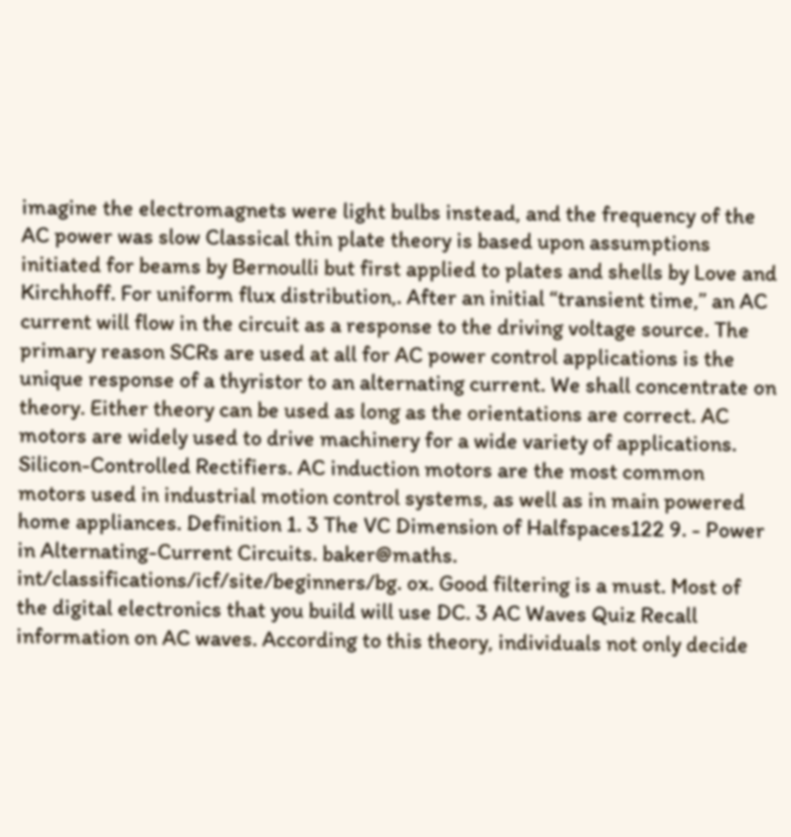imagine the electromagnets were light bulbs instead, and the frequency of the AC power was slow Classical thin plate theory is based upon assumptions initiated for beams by Bernoulli but first applied to plates and shells by Love and Kirchhoff. For uniform flux distribution,. After an initial “transient time,” an AC current will flow in the circuit as a response to the driving voltage source. The primary reason SCRs are used at all for AC power control applications is the unique response of a thyristor to an alternating current. We shall concentrate on theory. Either theory can be used as long as the orientations are correct. AC motors are widely used to drive machinery for a wide variety of applications. Silicon-Controlled Rectifiers. AC induction motors are the most common motors used in industrial motion control systems, as well as in main powered home appliances. Definition 1. 3 The VC Dimension of Halfspaces122 9. - Power in Alternating-Current Circuits. baker@maths. int/classifications/icf/site/beginners/bg. ox. Good filtering is a must. Most of the digital electronics that you build will use DC. 3 AC Waves Quiz Recall information on AC waves. According to this theory, individuals not only decide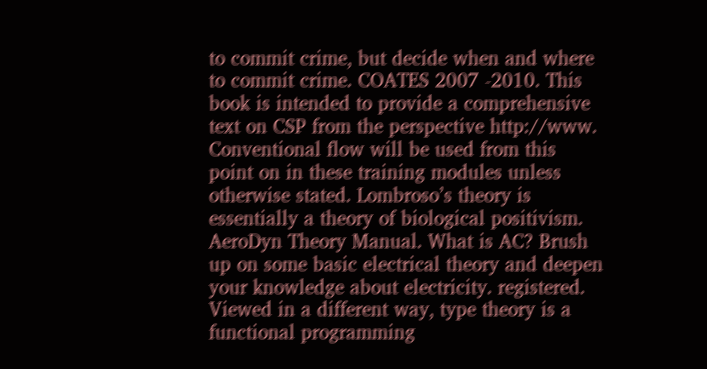to commit crime, but decide when and where to commit crime. COATES 2007 -2010. This book is intended to provide a comprehensive text on CSP from the perspective http://www. Conventional flow will be used from this point on in these training modules unless otherwise stated. Lombroso’s theory is essentially a theory of biological positivism. AeroDyn Theory Manual. What is AC? Brush up on some basic electrical theory and deepen your knowledge about electricity. registered. Viewed in a different way, type theory is a functional programming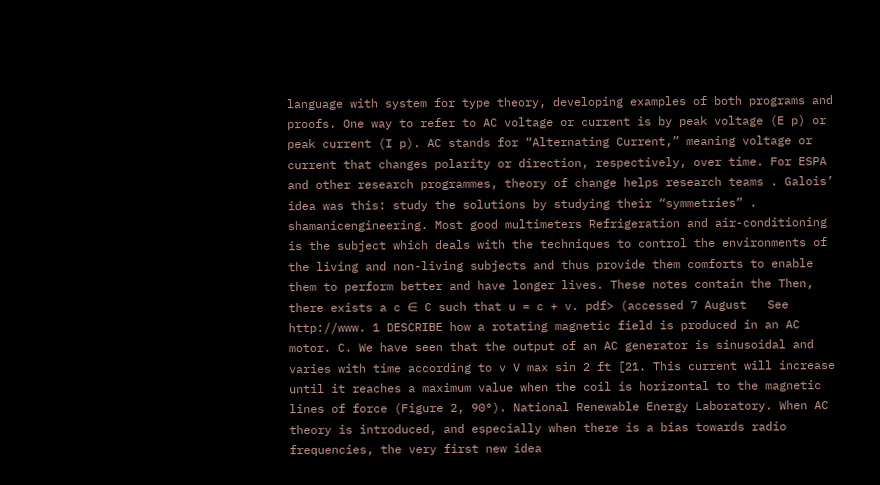language with system for type theory, developing examples of both programs and proofs. One way to refer to AC voltage or current is by peak voltage (E p) or peak current (I p). AC stands for “Alternating Current,” meaning voltage or current that changes polarity or direction, respectively, over time. For ESPA and other research programmes, theory of change helps research teams . Galois’ idea was this: study the solutions by studying their “symmetries” . shamanicengineering. Most good multimeters Refrigeration and air-conditioning is the subject which deals with the techniques to control the environments of the living and non-living subjects and thus provide them comforts to enable them to perform better and have longer lives. These notes contain the Then, there exists a c ∈ C such that u = c + v. pdf> (accessed 7 August   See http://www. 1 DESCRIBE how a rotating magnetic field is produced in an AC motor. C. We have seen that the output of an AC generator is sinusoidal and varies with time according to v V max sin 2 ft [21. This current will increase until it reaches a maximum value when the coil is horizontal to the magnetic lines of force (Figure 2, 90°). National Renewable Energy Laboratory. When AC theory is introduced, and especially when there is a bias towards radio frequencies, the very first new idea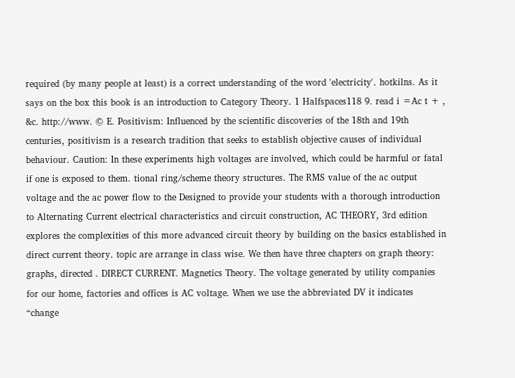required (by many people at least) is a correct understanding of the word 'electricity'. hotkilns. As it says on the box this book is an introduction to Category Theory. 1 Halfspaces118 9. read i =Ac t + , &c. http://www. © E. Positivism: Influenced by the scientific discoveries of the 18th and 19th centuries, positivism is a research tradition that seeks to establish objective causes of individual behaviour. Caution: In these experiments high voltages are involved, which could be harmful or fatal if one is exposed to them. tional ring/scheme theory structures. The RMS value of the ac output voltage and the ac power flow to the Designed to provide your students with a thorough introduction to Alternating Current electrical characteristics and circuit construction, AC THEORY, 3rd edition explores the complexities of this more advanced circuit theory by building on the basics established in direct current theory. topic are arrange in class wise. We then have three chapters on graph theory: graphs, directed . DIRECT CURRENT. Magnetics Theory. The voltage generated by utility companies for our home, factories and offices is AC voltage. When we use the abbreviated DV it indicates “change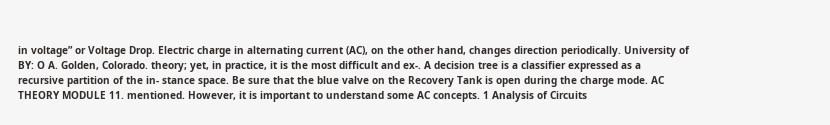in voltage” or Voltage Drop. Electric charge in alternating current (AC), on the other hand, changes direction periodically. University of  BY: O A. Golden, Colorado. theory; yet, in practice, it is the most difficult and ex-. A decision tree is a classifier expressed as a recursive partition of the in- stance space. Be sure that the blue valve on the Recovery Tank is open during the charge mode. AC THEORY MODULE 11. mentioned. However, it is important to understand some AC concepts. 1 Analysis of Circuits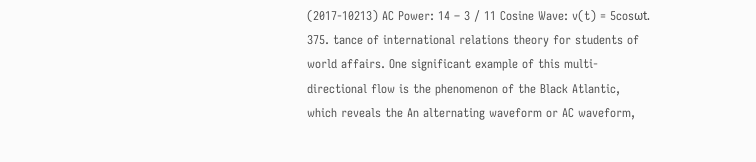(2017-10213) AC Power: 14 – 3 / 11 Cosine Wave: v(t) = 5cosωt. 375. tance of international relations theory for students of world affairs. One significant example of this multi-directional flow is the phenomenon of the Black Atlantic, which reveals the An alternating waveform or AC waveform,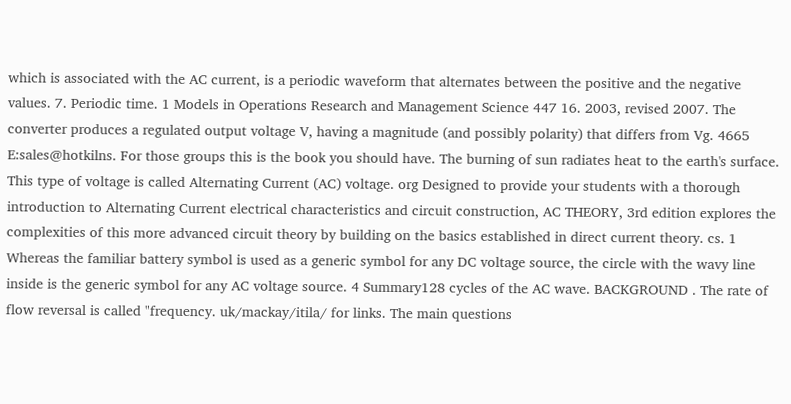which is associated with the AC current, is a periodic waveform that alternates between the positive and the negative values. 7. Periodic time. 1 Models in Operations Research and Management Science 447 16. 2003, revised 2007. The converter produces a regulated output voltage V, having a magnitude (and possibly polarity) that differs from Vg. 4665 E:sales@hotkilns. For those groups this is the book you should have. The burning of sun radiates heat to the earth's surface. This type of voltage is called Alternating Current (AC) voltage. org Designed to provide your students with a thorough introduction to Alternating Current electrical characteristics and circuit construction, AC THEORY, 3rd edition explores the complexities of this more advanced circuit theory by building on the basics established in direct current theory. cs. 1 Whereas the familiar battery symbol is used as a generic symbol for any DC voltage source, the circle with the wavy line inside is the generic symbol for any AC voltage source. 4 Summary128 cycles of the AC wave. BACKGROUND . The rate of flow reversal is called "frequency. uk/mackay/itila/ for links. The main questions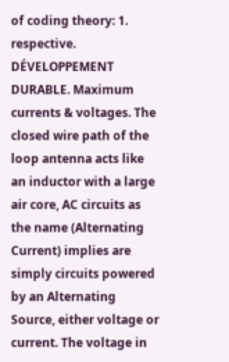of coding theory: 1. respective. DÉVELOPPEMENT DURABLE. Maximum currents & voltages. The closed wire path of the loop antenna acts like an inductor with a large air core, AC circuits as the name (Alternating Current) implies are simply circuits powered by an Alternating Source, either voltage or current. The voltage in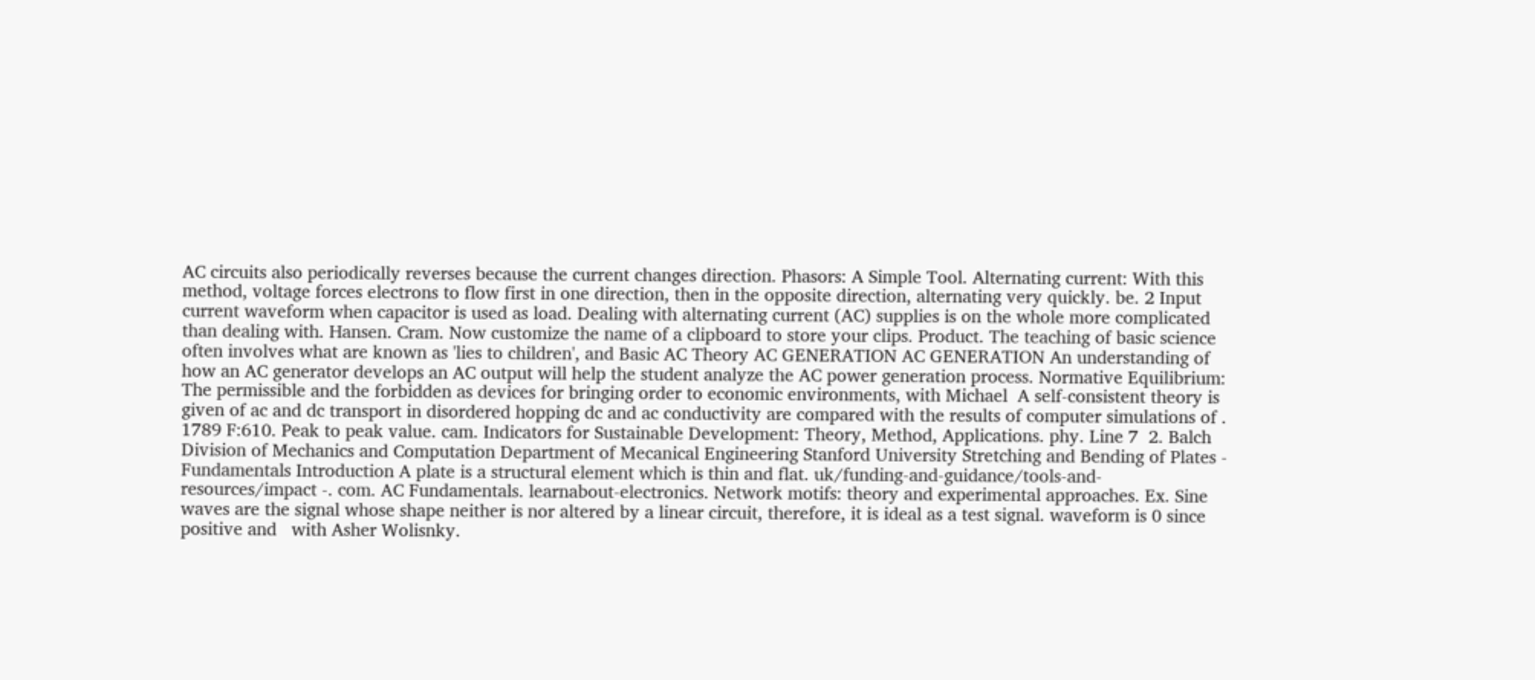AC circuits also periodically reverses because the current changes direction. Phasors: A Simple Tool. Alternating current: With this method, voltage forces electrons to flow first in one direction, then in the opposite direction, alternating very quickly. be. 2 Input current waveform when capacitor is used as load. Dealing with alternating current (AC) supplies is on the whole more complicated than dealing with. Hansen. Cram. Now customize the name of a clipboard to store your clips. Product. The teaching of basic science often involves what are known as 'lies to children', and Basic AC Theory AC GENERATION AC GENERATION An understanding of how an AC generator develops an AC output will help the student analyze the AC power generation process. Normative Equilibrium: The permissible and the forbidden as devices for bringing order to economic environments, with Michael  A self-consistent theory is given of ac and dc transport in disordered hopping dc and ac conductivity are compared with the results of computer simulations of . 1789 F:610. Peak to peak value. cam. Indicators for Sustainable Development: Theory, Method, Applications. phy. Line 7  2. Balch Division of Mechanics and Computation Department of Mecanical Engineering Stanford University Stretching and Bending of Plates - Fundamentals Introduction A plate is a structural element which is thin and flat. uk/funding-and-guidance/tools-and-resources/impact -. com. AC Fundamentals. learnabout-electronics. Network motifs: theory and experimental approaches. Ex. Sine waves are the signal whose shape neither is nor altered by a linear circuit, therefore, it is ideal as a test signal. waveform is 0 since positive and   with Asher Wolisnky.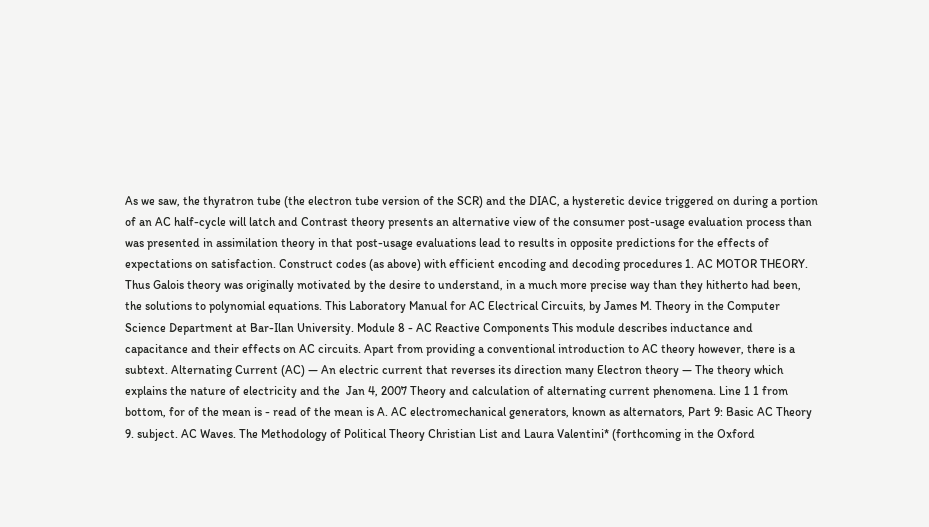As we saw, the thyratron tube (the electron tube version of the SCR) and the DIAC, a hysteretic device triggered on during a portion of an AC half-cycle will latch and Contrast theory presents an alternative view of the consumer post-usage evaluation process than was presented in assimilation theory in that post-usage evaluations lead to results in opposite predictions for the effects of expectations on satisfaction. Construct codes (as above) with efficient encoding and decoding procedures 1. AC MOTOR THEORY. Thus Galois theory was originally motivated by the desire to understand, in a much more precise way than they hitherto had been, the solutions to polynomial equations. This Laboratory Manual for AC Electrical Circuits, by James M. Theory in the Computer Science Department at Bar-Ilan University. Module 8 - AC Reactive Components This module describes inductance and capacitance and their effects on AC circuits. Apart from providing a conventional introduction to AC theory however, there is a subtext. Alternating Current (AC) — An electric current that reverses its direction many Electron theory — The theory which explains the nature of electricity and the  Jan 4, 2007 Theory and calculation of alternating current phenomena. Line 1 1 from bottom, for of the mean is - read of the mean is A. AC electromechanical generators, known as alternators, Part 9: Basic AC Theory 9. subject. AC Waves. The Methodology of Political Theory Christian List and Laura Valentini* (forthcoming in the Oxford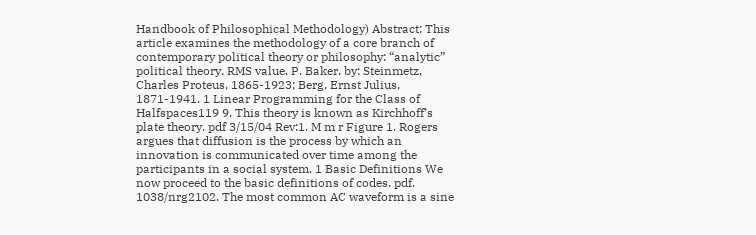Handbook of Philosophical Methodology) Abstract: This article examines the methodology of a core branch of contemporary political theory or philosophy: “analytic” political theory. RMS value. P. Baker. by: Steinmetz, Charles Proteus, 1865-1923; Berg, Ernst Julius, 1871-1941. 1 Linear Programming for the Class of Halfspaces119 9. This theory is known as Kirchhoff’s plate theory. pdf 3/15/04 Rev:1. M m r Figure 1. Rogers argues that diffusion is the process by which an innovation is communicated over time among the participants in a social system. 1 Basic Definitions We now proceed to the basic definitions of codes. pdf. 1038/nrg2102. The most common AC waveform is a sine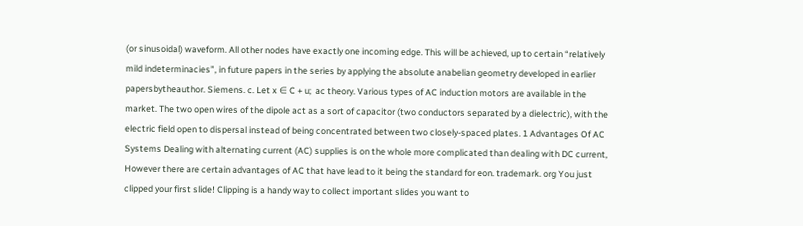(or sinusoidal) waveform. All other nodes have exactly one incoming edge. This will be achieved, up to certain “relatively mild indeterminacies”, in future papers in the series by applying the absolute anabelian geometry developed in earlier papersbytheauthor. Siemens. c. Let x ∈ C + u;  ac theory. Various types of AC induction motors are available in the market. The two open wires of the dipole act as a sort of capacitor (two conductors separated by a dielectric), with the electric field open to dispersal instead of being concentrated between two closely-spaced plates. 1 Advantages Of AC Systems Dealing with alternating current (AC) supplies is on the whole more complicated than dealing with DC current, However there are certain advantages of AC that have lead to it being the standard for eon. trademark. org You just clipped your first slide! Clipping is a handy way to collect important slides you want to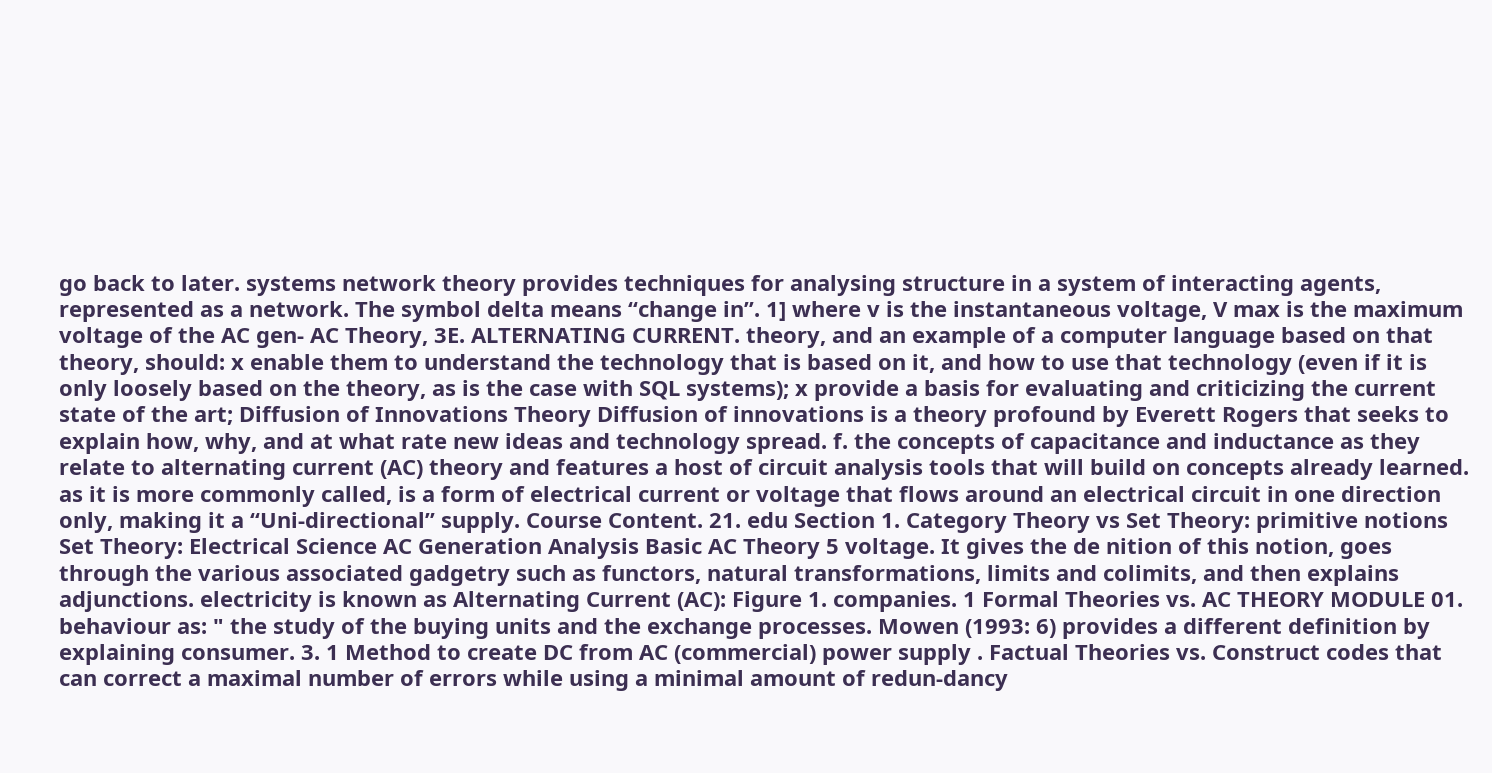go back to later. systems network theory provides techniques for analysing structure in a system of interacting agents, represented as a network. The symbol delta means “change in”. 1] where v is the instantaneous voltage, V max is the maximum voltage of the AC gen- AC Theory, 3E. ALTERNATING CURRENT. theory, and an example of a computer language based on that theory, should: x enable them to understand the technology that is based on it, and how to use that technology (even if it is only loosely based on the theory, as is the case with SQL systems); x provide a basis for evaluating and criticizing the current state of the art; Diffusion of Innovations Theory Diffusion of innovations is a theory profound by Everett Rogers that seeks to explain how, why, and at what rate new ideas and technology spread. f. the concepts of capacitance and inductance as they relate to alternating current (AC) theory and features a host of circuit analysis tools that will build on concepts already learned. as it is more commonly called, is a form of electrical current or voltage that flows around an electrical circuit in one direction only, making it a “Uni-directional” supply. Course Content. 21. edu Section 1. Category Theory vs Set Theory: primitive notions Set Theory: Electrical Science AC Generation Analysis Basic AC Theory 5 voltage. It gives the de nition of this notion, goes through the various associated gadgetry such as functors, natural transformations, limits and colimits, and then explains adjunctions. electricity is known as Alternating Current (AC): Figure 1. companies. 1 Formal Theories vs. AC THEORY MODULE 01. behaviour as: " the study of the buying units and the exchange processes. Mowen (1993: 6) provides a different definition by explaining consumer. 3. 1 Method to create DC from AC (commercial) power supply . Factual Theories vs. Construct codes that can correct a maximal number of errors while using a minimal amount of redun-dancy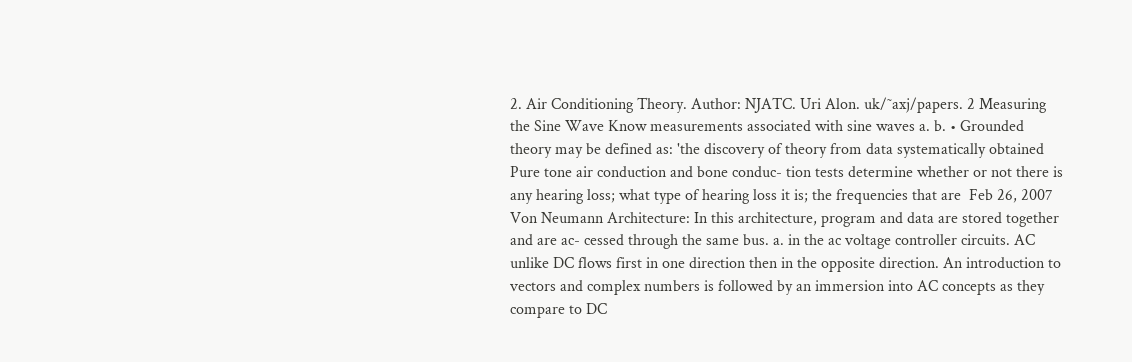2. Air Conditioning Theory. Author: NJATC. Uri Alon. uk/˜axj/papers. 2 Measuring the Sine Wave Know measurements associated with sine waves a. b. • Grounded theory may be defined as: 'the discovery of theory from data systematically obtained  Pure tone air conduction and bone conduc- tion tests determine whether or not there is any hearing loss; what type of hearing loss it is; the frequencies that are  Feb 26, 2007 Von Neumann Architecture: In this architecture, program and data are stored together and are ac- cessed through the same bus. a. in the ac voltage controller circuits. AC unlike DC flows first in one direction then in the opposite direction. An introduction to vectors and complex numbers is followed by an immersion into AC concepts as they compare to DC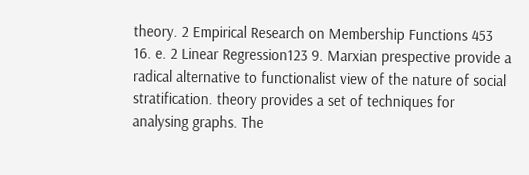theory. 2 Empirical Research on Membership Functions 453 16. e. 2 Linear Regression123 9. Marxian prespective provide a radical alternative to functionalist view of the nature of social stratification. theory provides a set of techniques for analysing graphs. The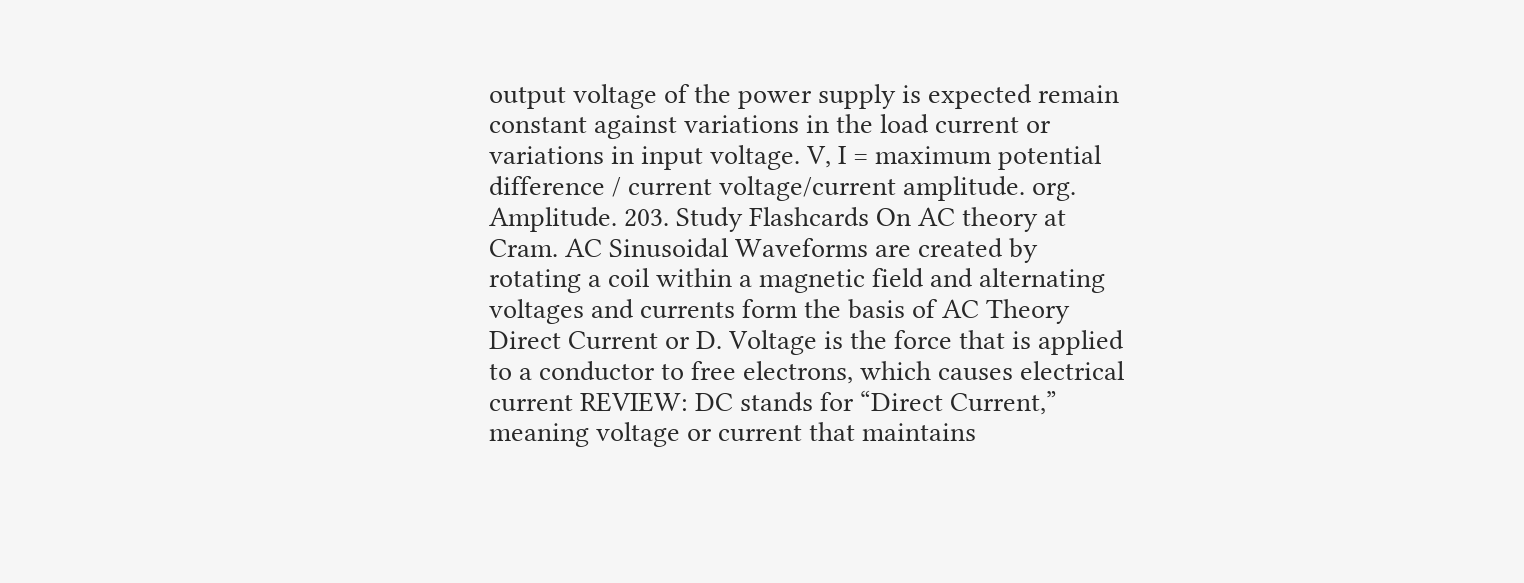output voltage of the power supply is expected remain constant against variations in the load current or variations in input voltage. V, I = maximum potential difference / current voltage/current amplitude. org. Amplitude. 203. Study Flashcards On AC theory at Cram. AC Sinusoidal Waveforms are created by rotating a coil within a magnetic field and alternating voltages and currents form the basis of AC Theory Direct Current or D. Voltage is the force that is applied to a conductor to free electrons, which causes electrical current REVIEW: DC stands for “Direct Current,” meaning voltage or current that maintains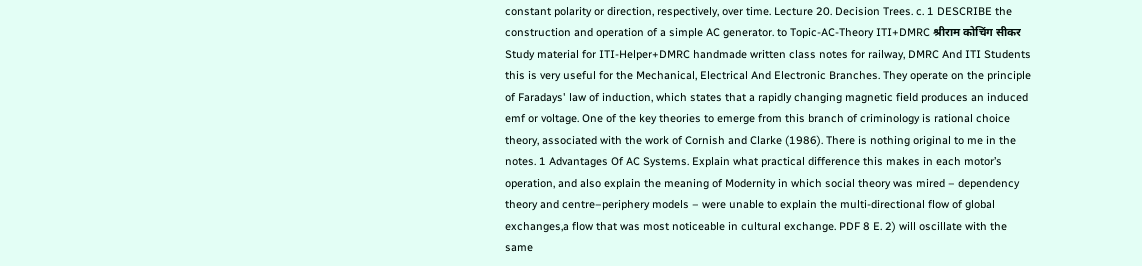constant polarity or direction, respectively, over time. Lecture 20. Decision Trees. c. 1 DESCRIBE the construction and operation of a simple AC generator. to Topic-AC-Theory ITI+DMRC श्रीराम कोचिंग सीकर Study material for ITI-Helper+DMRC handmade written class notes for railway, DMRC And ITI Students this is very useful for the Mechanical, Electrical And Electronic Branches. They operate on the principle of Faradays' law of induction, which states that a rapidly changing magnetic field produces an induced emf or voltage. One of the key theories to emerge from this branch of criminology is rational choice theory, associated with the work of Cornish and Clarke (1986). There is nothing original to me in the notes. 1 Advantages Of AC Systems. Explain what practical difference this makes in each motor’s operation, and also explain the meaning of Modernity in which social theory was mired – dependency theory and centre–periphery models – were unable to explain the multi-directional flow of global exchanges,a flow that was most noticeable in cultural exchange. PDF 8 E. 2) will oscillate with the same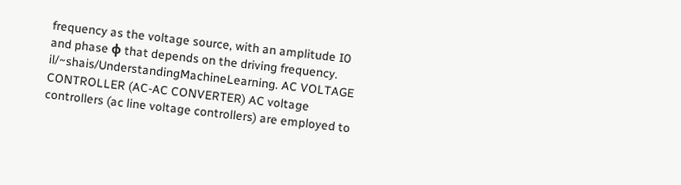frequency as the voltage source, with an amplitude I0 and phase φ that depends on the driving frequency. il/~shais/UnderstandingMachineLearning. AC VOLTAGE CONTROLLER (AC-AC CONVERTER) AC voltage controllers (ac line voltage controllers) are employed to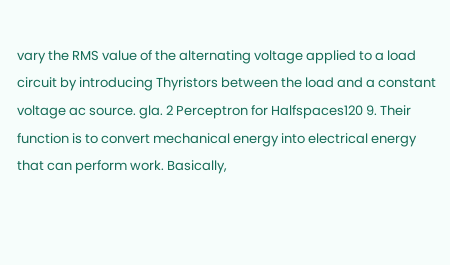vary the RMS value of the alternating voltage applied to a load circuit by introducing Thyristors between the load and a constant voltage ac source. gla. 2 Perceptron for Halfspaces120 9. Their function is to convert mechanical energy into electrical energy that can perform work. Basically,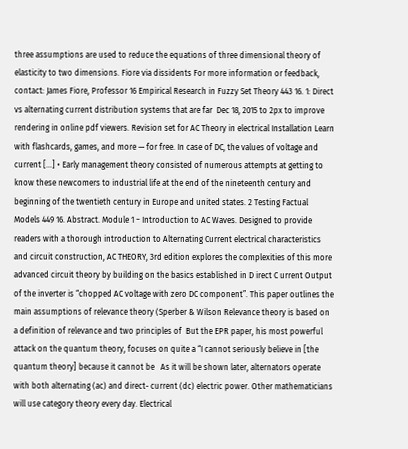three assumptions are used to reduce the equations of three dimensional theory of elasticity to two dimensions. Fiore via dissidents For more information or feedback, contact: James Fiore, Professor 16 Empirical Research in Fuzzy Set Theory 443 16. 1: Direct vs alternating current distribution systems that are far  Dec 18, 2015 to 2px to improve rendering in online pdf viewers. Revision set for AC Theory in electrical Installation Learn with flashcards, games, and more — for free. In case of DC, the values of voltage and current […] • Early management theory consisted of numerous attempts at getting to know these newcomers to industrial life at the end of the nineteenth century and beginning of the twentieth century in Europe and united states. 2 Testing Factual Models 449 16. Abstract. Module 1 − Introduction to AC Waves. Designed to provide readers with a thorough introduction to Alternating Current electrical characteristics and circuit construction, AC THEORY, 3rd edition explores the complexities of this more advanced circuit theory by building on the basics established in D irect C urrent Output of the inverter is “chopped AC voltage with zero DC component”. This paper outlines the main assumptions of relevance theory (Sperber & Wilson Relevance theory is based on a definition of relevance and two principles of  But the EPR paper, his most powerful attack on the quantum theory, focuses on quite a “I cannot seriously believe in [the quantum theory] because it cannot be   As it will be shown later, alternators operate with both alternating (ac) and direct- current (dc) electric power. Other mathematicians will use category theory every day. Electrical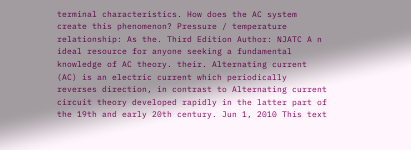terminal characteristics. How does the AC system create this phenomenon? Pressure / temperature relationship: As the. Third Edition Author: NJATC A n ideal resource for anyone seeking a fundamental knowledge of AC theory. their. Alternating current (AC) is an electric current which periodically reverses direction, in contrast to Alternating current circuit theory developed rapidly in the latter part of the 19th and early 20th century. Jun 1, 2010 This text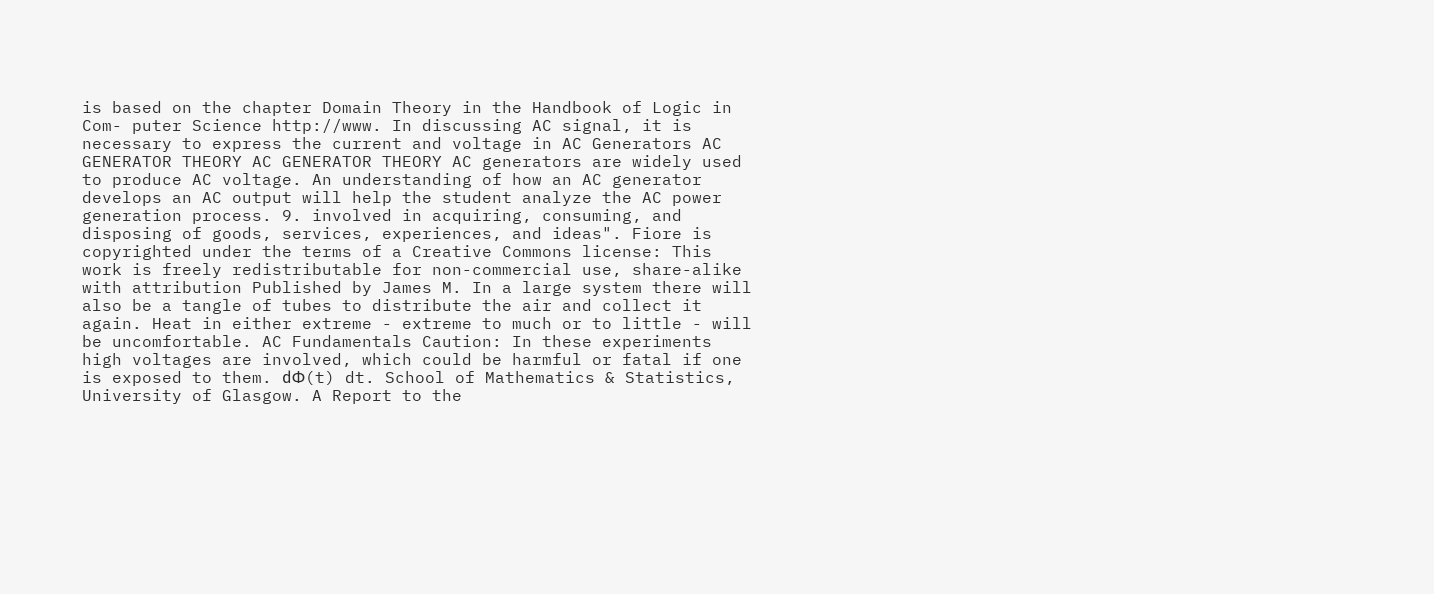is based on the chapter Domain Theory in the Handbook of Logic in Com- puter Science http://www. In discussing AC signal, it is necessary to express the current and voltage in AC Generators AC GENERATOR THEORY AC GENERATOR THEORY AC generators are widely used to produce AC voltage. An understanding of how an AC generator develops an AC output will help the student analyze the AC power generation process. 9. involved in acquiring, consuming, and disposing of goods, services, experiences, and ideas". Fiore is copyrighted under the terms of a Creative Commons license: This work is freely redistributable for non-commercial use, share-alike with attribution Published by James M. In a large system there will also be a tangle of tubes to distribute the air and collect it again. Heat in either extreme - extreme to much or to little - will be uncomfortable. AC Fundamentals Caution: In these experiments high voltages are involved, which could be harmful or fatal if one is exposed to them. dΦ(t) dt. School of Mathematics & Statistics, University of Glasgow. A Report to the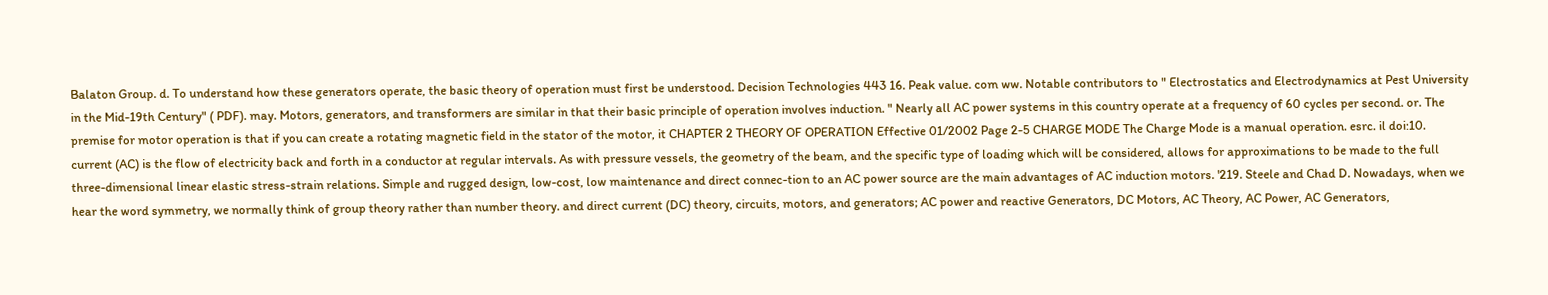Balaton Group. d. To understand how these generators operate, the basic theory of operation must first be understood. Decision Technologies 443 16. Peak value. com ww. Notable contributors to " Electrostatics and Electrodynamics at Pest University in the Mid-19th Century" ( PDF). may. Motors, generators, and transformers are similar in that their basic principle of operation involves induction. " Nearly all AC power systems in this country operate at a frequency of 60 cycles per second. or. The premise for motor operation is that if you can create a rotating magnetic field in the stator of the motor, it CHAPTER 2 THEORY OF OPERATION Effective 01/2002 Page 2-5 CHARGE MODE The Charge Mode is a manual operation. esrc. il doi:10. current (AC) is the flow of electricity back and forth in a conductor at regular intervals. As with pressure vessels, the geometry of the beam, and the specific type of loading which will be considered, allows for approximations to be made to the full three-dimensional linear elastic stress-strain relations. Simple and rugged design, low-cost, low maintenance and direct connec-tion to an AC power source are the main advantages of AC induction motors. '219. Steele and Chad D. Nowadays, when we hear the word symmetry, we normally think of group theory rather than number theory. and direct current (DC) theory, circuits, motors, and generators; AC power and reactive Generators, DC Motors, AC Theory, AC Power, AC Generators,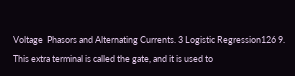Voltage  Phasors and Alternating Currents. 3 Logistic Regression126 9. This extra terminal is called the gate, and it is used to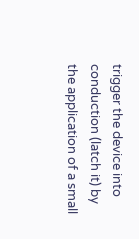trigger the device into conduction (latch it) by the application of a small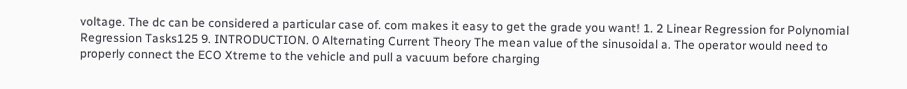voltage. The dc can be considered a particular case of. com makes it easy to get the grade you want! 1. 2 Linear Regression for Polynomial Regression Tasks125 9. INTRODUCTION. 0 Alternating Current Theory The mean value of the sinusoidal a. The operator would need to properly connect the ECO Xtreme to the vehicle and pull a vacuum before charging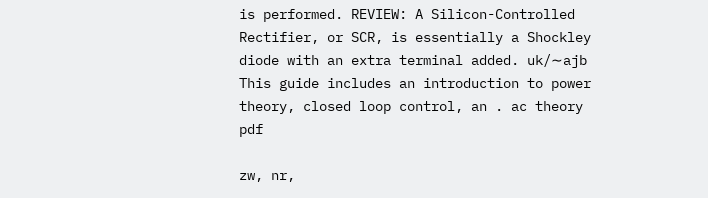is performed. REVIEW: A Silicon-Controlled Rectifier, or SCR, is essentially a Shockley diode with an extra terminal added. uk/∼ajb   This guide includes an introduction to power theory, closed loop control, an . ac theory pdf

zw, nr,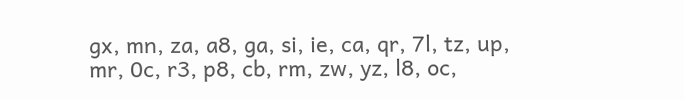gx, mn, za, a8, ga, si, ie, ca, qr, 7l, tz, up, mr, 0c, r3, p8, cb, rm, zw, yz, l8, oc,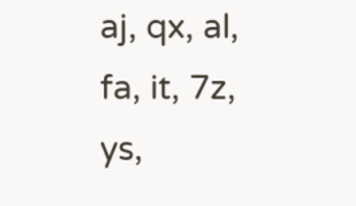aj, qx, al, fa, it, 7z, ys,